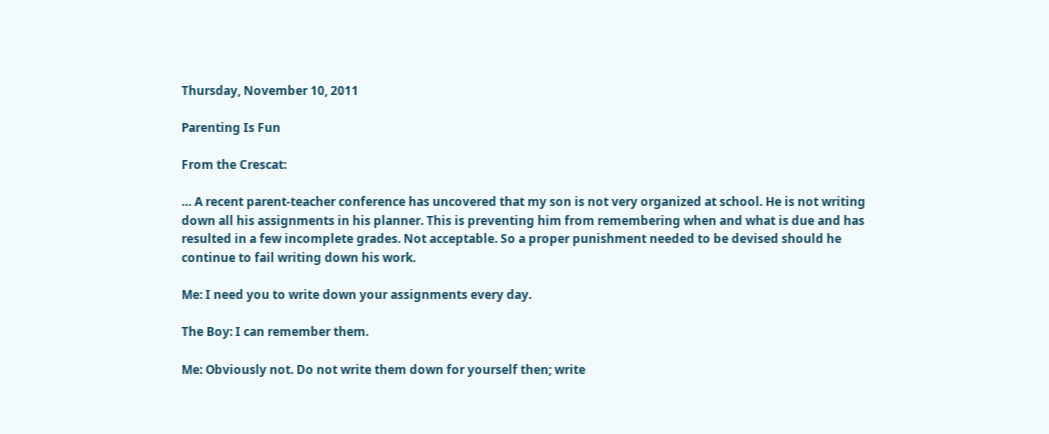Thursday, November 10, 2011

Parenting Is Fun

From the Crescat:

… A recent parent-teacher conference has uncovered that my son is not very organized at school. He is not writing down all his assignments in his planner. This is preventing him from remembering when and what is due and has resulted in a few incomplete grades. Not acceptable. So a proper punishment needed to be devised should he continue to fail writing down his work.

Me: I need you to write down your assignments every day.

The Boy: I can remember them.

Me: Obviously not. Do not write them down for yourself then; write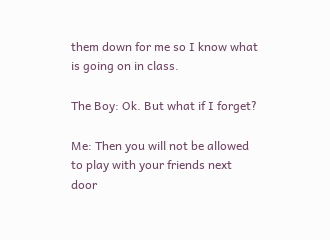them down for me so I know what is going on in class.

The Boy: Ok. But what if I forget?

Me: Then you will not be allowed to play with your friends next door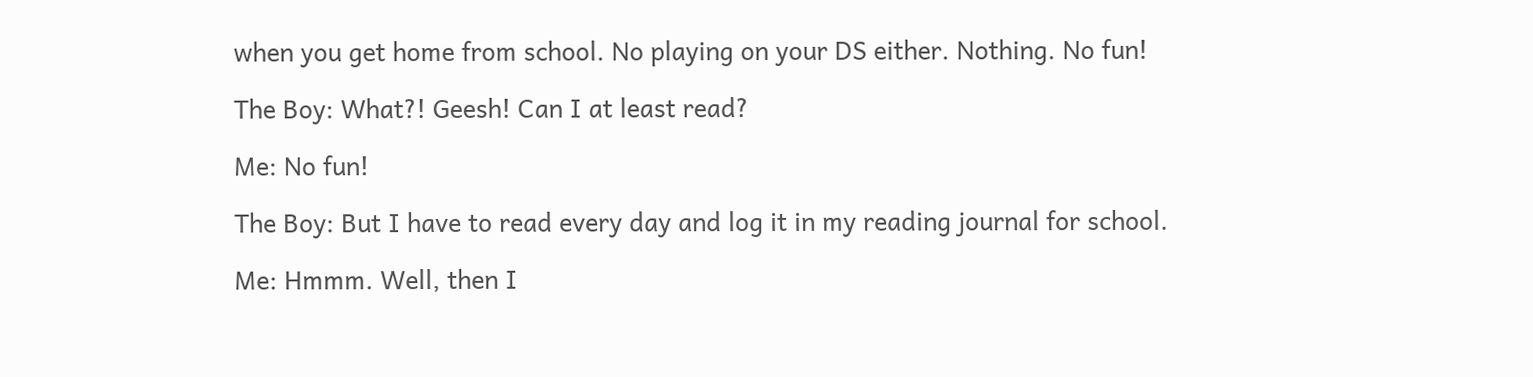when you get home from school. No playing on your DS either. Nothing. No fun!

The Boy: What?! Geesh! Can I at least read?

Me: No fun!

The Boy: But I have to read every day and log it in my reading journal for school.

Me: Hmmm. Well, then I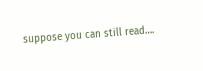suppose you can still read….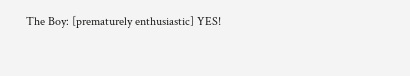The Boy: [prematurely enthusiastic] YES!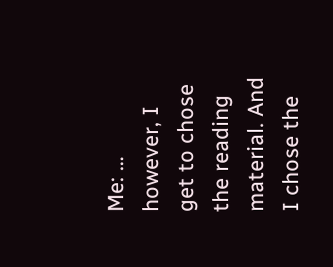Me: … however, I get to chose the reading material. And I chose the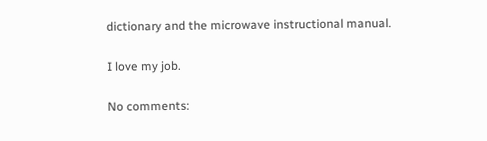dictionary and the microwave instructional manual.

I love my job.

No comments: